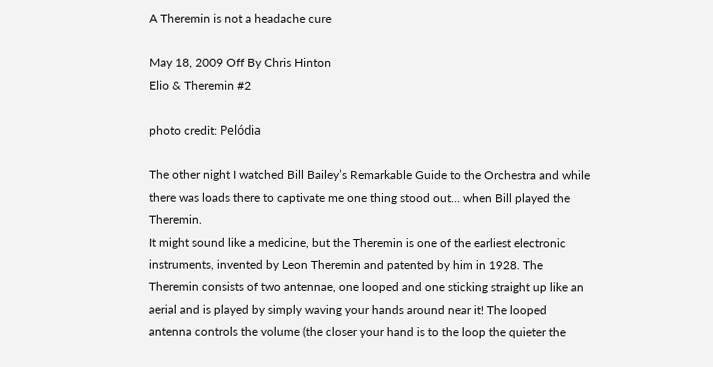A Theremin is not a headache cure

May 18, 2009 Off By Chris Hinton
Elio & Theremin #2

photo credit: Pelódia

The other night I watched Bill Bailey’s Remarkable Guide to the Orchestra and while there was loads there to captivate me one thing stood out… when Bill played the Theremin.
It might sound like a medicine, but the Theremin is one of the earliest electronic instruments, invented by Leon Theremin and patented by him in 1928. The Theremin consists of two antennae, one looped and one sticking straight up like an aerial and is played by simply waving your hands around near it! The looped antenna controls the volume (the closer your hand is to the loop the quieter the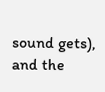sound gets), and the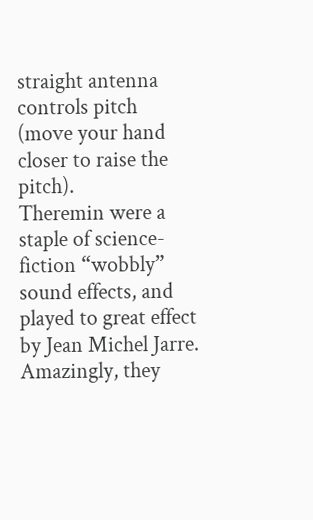straight antenna controls pitch (move your hand closer to raise the pitch).
Theremin were a staple of science-fiction “wobbly” sound effects, and played to great effect by Jean Michel Jarre. Amazingly, they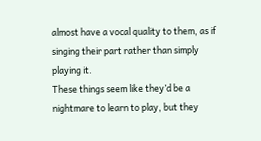almost have a vocal quality to them, as if singing their part rather than simply playing it.
These things seem like they’d be a nightmare to learn to play, but they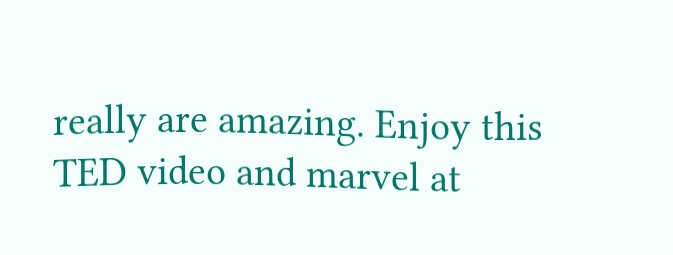really are amazing. Enjoy this TED video and marvel at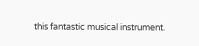this fantastic musical instrument.